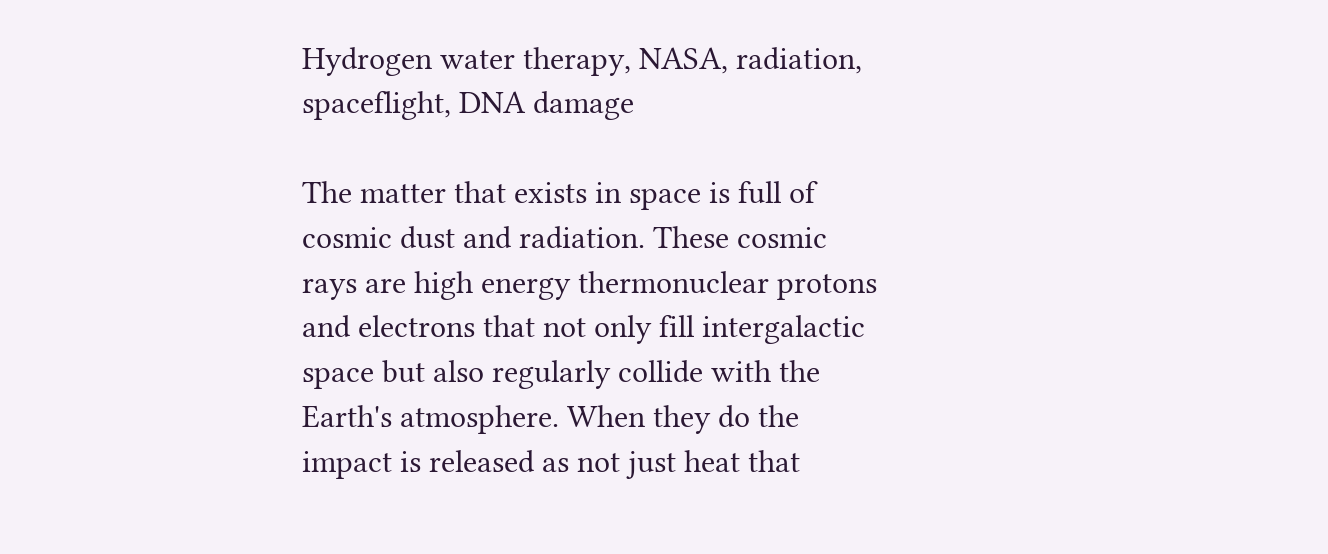Hydrogen water therapy, NASA, radiation, spaceflight, DNA damage

The matter that exists in space is full of cosmic dust and radiation. These cosmic rays are high energy thermonuclear protons and electrons that not only fill intergalactic space but also regularly collide with the Earth's atmosphere. When they do the impact is released as not just heat that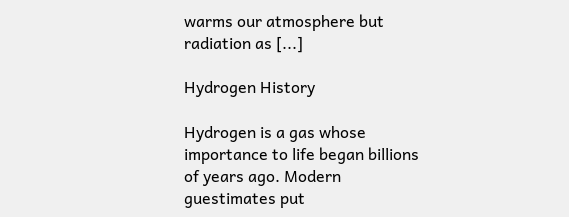warms our atmosphere but radiation as [...]

Hydrogen History

Hydrogen is a gas whose importance to life began billions of years ago. Modern guestimates put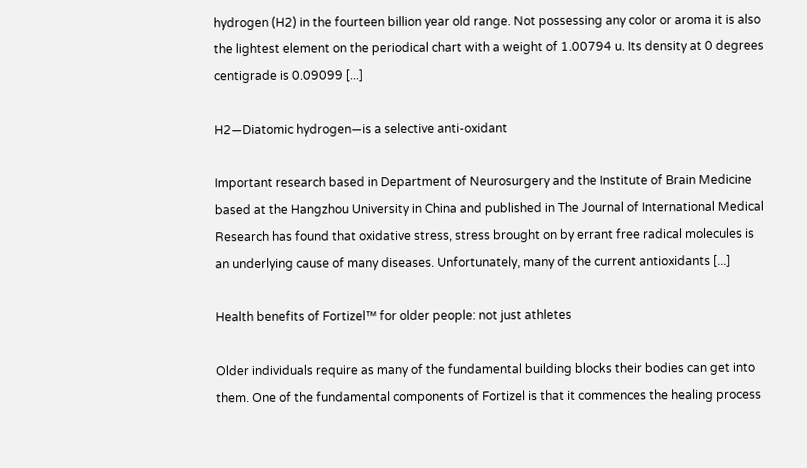hydrogen (H2) in the fourteen billion year old range. Not possessing any color or aroma it is also the lightest element on the periodical chart with a weight of 1.00794 u. Its density at 0 degrees centigrade is 0.09099 [...]

H2—Diatomic hydrogen—is a selective anti-oxidant

Important research based in Department of Neurosurgery and the Institute of Brain Medicine based at the Hangzhou University in China and published in The Journal of International Medical Research has found that oxidative stress, stress brought on by errant free radical molecules is an underlying cause of many diseases. Unfortunately, many of the current antioxidants [...]

Health benefits of Fortizel™ for older people: not just athletes

Older individuals require as many of the fundamental building blocks their bodies can get into them. One of the fundamental components of Fortizel is that it commences the healing process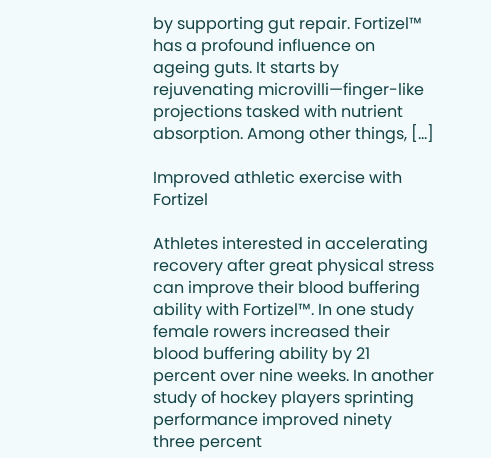by supporting gut repair. Fortizel™ has a profound influence on ageing guts. It starts by rejuvenating microvilli—finger-like projections tasked with nutrient absorption. Among other things, [...]

Improved athletic exercise with Fortizel

Athletes interested in accelerating recovery after great physical stress can improve their blood buffering ability with Fortizel™. In one study female rowers increased their blood buffering ability by 21 percent over nine weeks. In another study of hockey players sprinting performance improved ninety three percent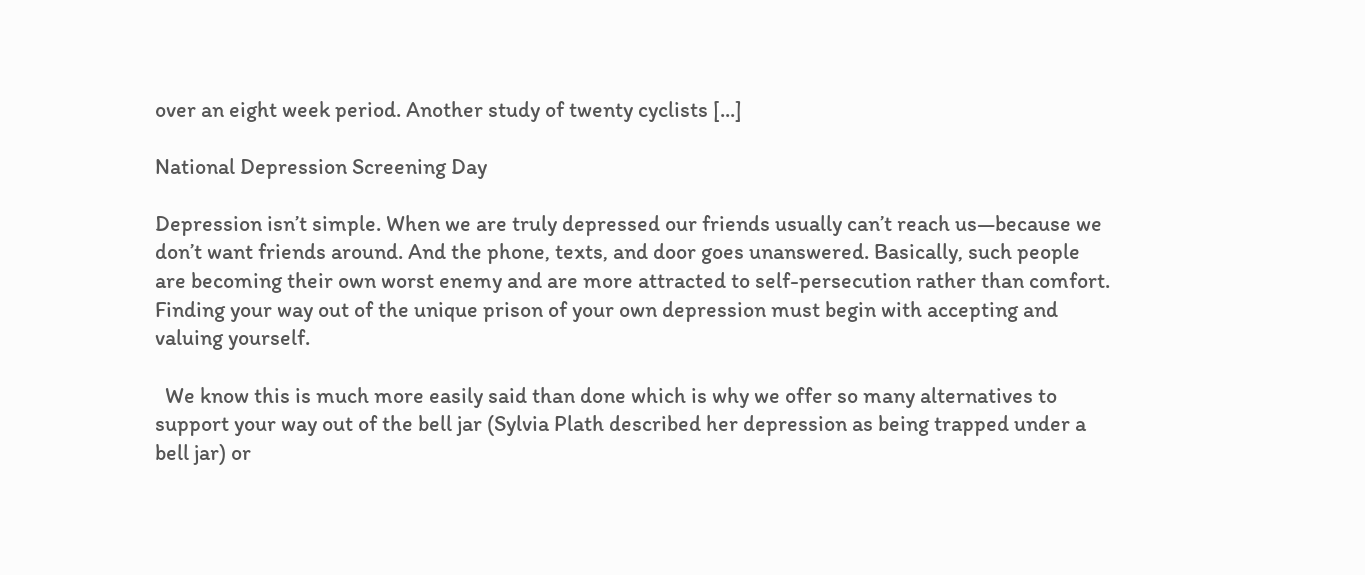over an eight week period. Another study of twenty cyclists [...]

National Depression Screening Day

Depression isn’t simple. When we are truly depressed our friends usually can’t reach us—because we don’t want friends around. And the phone, texts, and door goes unanswered. Basically, such people are becoming their own worst enemy and are more attracted to self-persecution rather than comfort. Finding your way out of the unique prison of your own depression must begin with accepting and valuing yourself.

  We know this is much more easily said than done which is why we offer so many alternatives to support your way out of the bell jar (Sylvia Plath described her depression as being trapped under a bell jar) or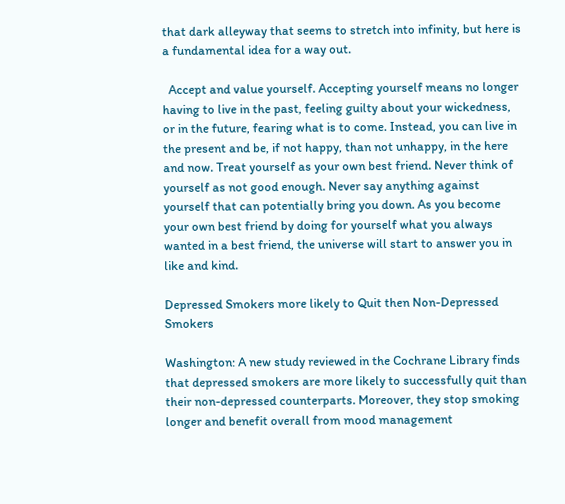that dark alleyway that seems to stretch into infinity, but here is a fundamental idea for a way out.

  Accept and value yourself. Accepting yourself means no longer having to live in the past, feeling guilty about your wickedness, or in the future, fearing what is to come. Instead, you can live in the present and be, if not happy, than not unhappy, in the here and now. Treat yourself as your own best friend. Never think of yourself as not good enough. Never say anything against yourself that can potentially bring you down. As you become your own best friend by doing for yourself what you always wanted in a best friend, the universe will start to answer you in like and kind.

Depressed Smokers more likely to Quit then Non-Depressed Smokers

Washington: A new study reviewed in the Cochrane Library finds that depressed smokers are more likely to successfully quit than their non-depressed counterparts. Moreover, they stop smoking longer and benefit overall from mood management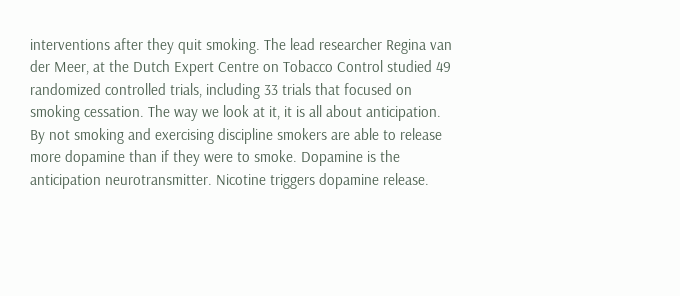interventions after they quit smoking. The lead researcher Regina van der Meer, at the Dutch Expert Centre on Tobacco Control studied 49 randomized controlled trials, including 33 trials that focused on smoking cessation. The way we look at it, it is all about anticipation. By not smoking and exercising discipline smokers are able to release more dopamine than if they were to smoke. Dopamine is the anticipation neurotransmitter. Nicotine triggers dopamine release.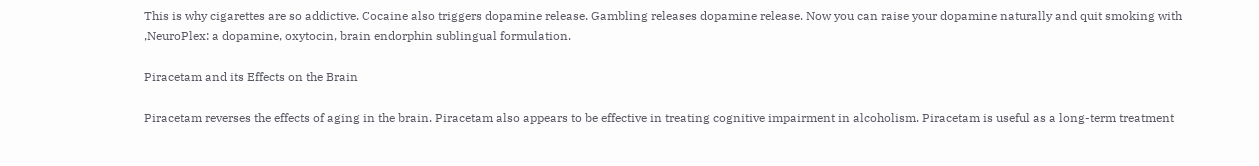This is why cigarettes are so addictive. Cocaine also triggers dopamine release. Gambling releases dopamine release. Now you can raise your dopamine naturally and quit smoking with ,NeuroPlex: a dopamine, oxytocin, brain endorphin sublingual formulation.

Piracetam and its Effects on the Brain

Piracetam reverses the effects of aging in the brain. Piracetam also appears to be effective in treating cognitive impairment in alcoholism. Piracetam is useful as a long-term treatment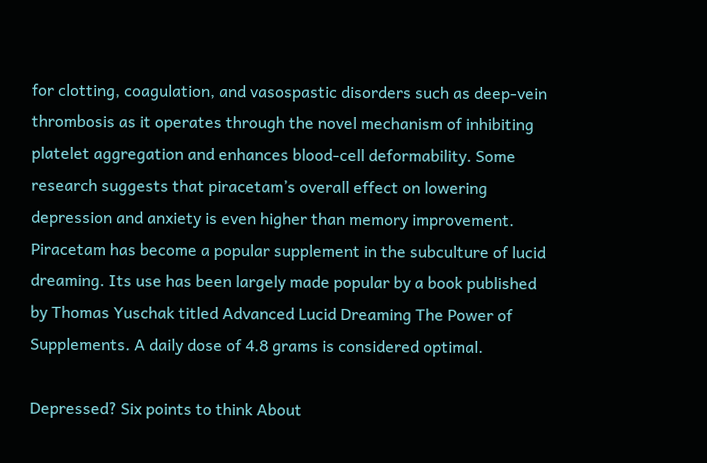for clotting, coagulation, and vasospastic disorders such as deep-vein thrombosis as it operates through the novel mechanism of inhibiting platelet aggregation and enhances blood-cell deformability. Some research suggests that piracetam’s overall effect on lowering depression and anxiety is even higher than memory improvement. Piracetam has become a popular supplement in the subculture of lucid dreaming. Its use has been largely made popular by a book published by Thomas Yuschak titled Advanced Lucid Dreaming The Power of Supplements. A daily dose of 4.8 grams is considered optimal.

Depressed? Six points to think About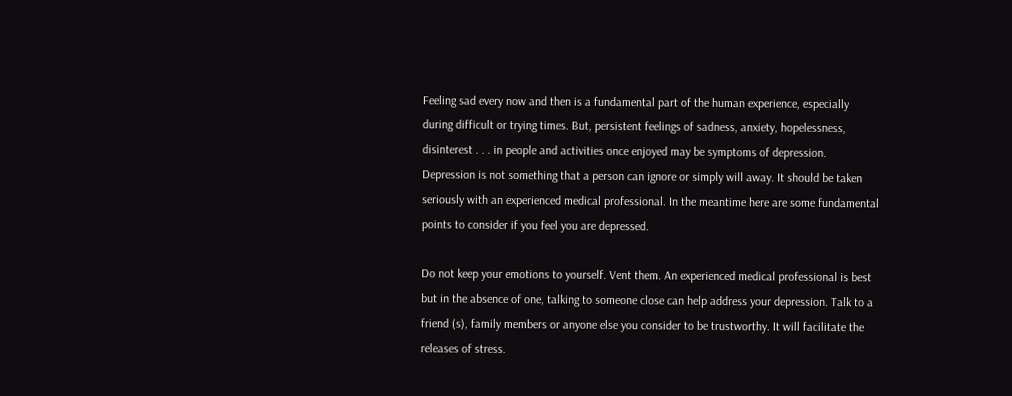Feeling sad every now and then is a fundamental part of the human experience, especially during difficult or trying times. But, persistent feelings of sadness, anxiety, hopelessness, disinterest . . . in people and activities once enjoyed may be symptoms of depression. Depression is not something that a person can ignore or simply will away. It should be taken seriously with an experienced medical professional. In the meantime here are some fundamental points to consider if you feel you are depressed.

Do not keep your emotions to yourself. Vent them. An experienced medical professional is best but in the absence of one, talking to someone close can help address your depression. Talk to a friend (s), family members or anyone else you consider to be trustworthy. It will facilitate the releases of stress.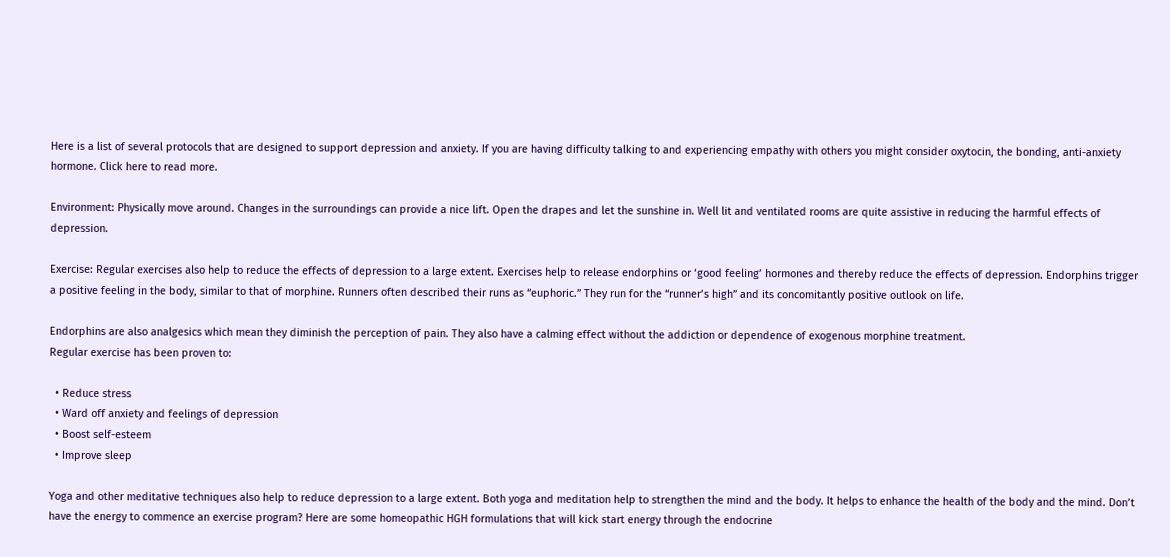Here is a list of several protocols that are designed to support depression and anxiety. If you are having difficulty talking to and experiencing empathy with others you might consider oxytocin, the bonding, anti-anxiety hormone. Click here to read more.

Environment: Physically move around. Changes in the surroundings can provide a nice lift. Open the drapes and let the sunshine in. Well lit and ventilated rooms are quite assistive in reducing the harmful effects of depression.

Exercise: Regular exercises also help to reduce the effects of depression to a large extent. Exercises help to release endorphins or ‘good feeling’ hormones and thereby reduce the effects of depression. Endorphins trigger a positive feeling in the body, similar to that of morphine. Runners often described their runs as “euphoric.” They run for the “runner’s high” and its concomitantly positive outlook on life.

Endorphins are also analgesics which mean they diminish the perception of pain. They also have a calming effect without the addiction or dependence of exogenous morphine treatment.
Regular exercise has been proven to:

  • Reduce stress
  • Ward off anxiety and feelings of depression
  • Boost self-esteem
  • Improve sleep

Yoga and other meditative techniques also help to reduce depression to a large extent. Both yoga and meditation help to strengthen the mind and the body. It helps to enhance the health of the body and the mind. Don’t have the energy to commence an exercise program? Here are some homeopathic HGH formulations that will kick start energy through the endocrine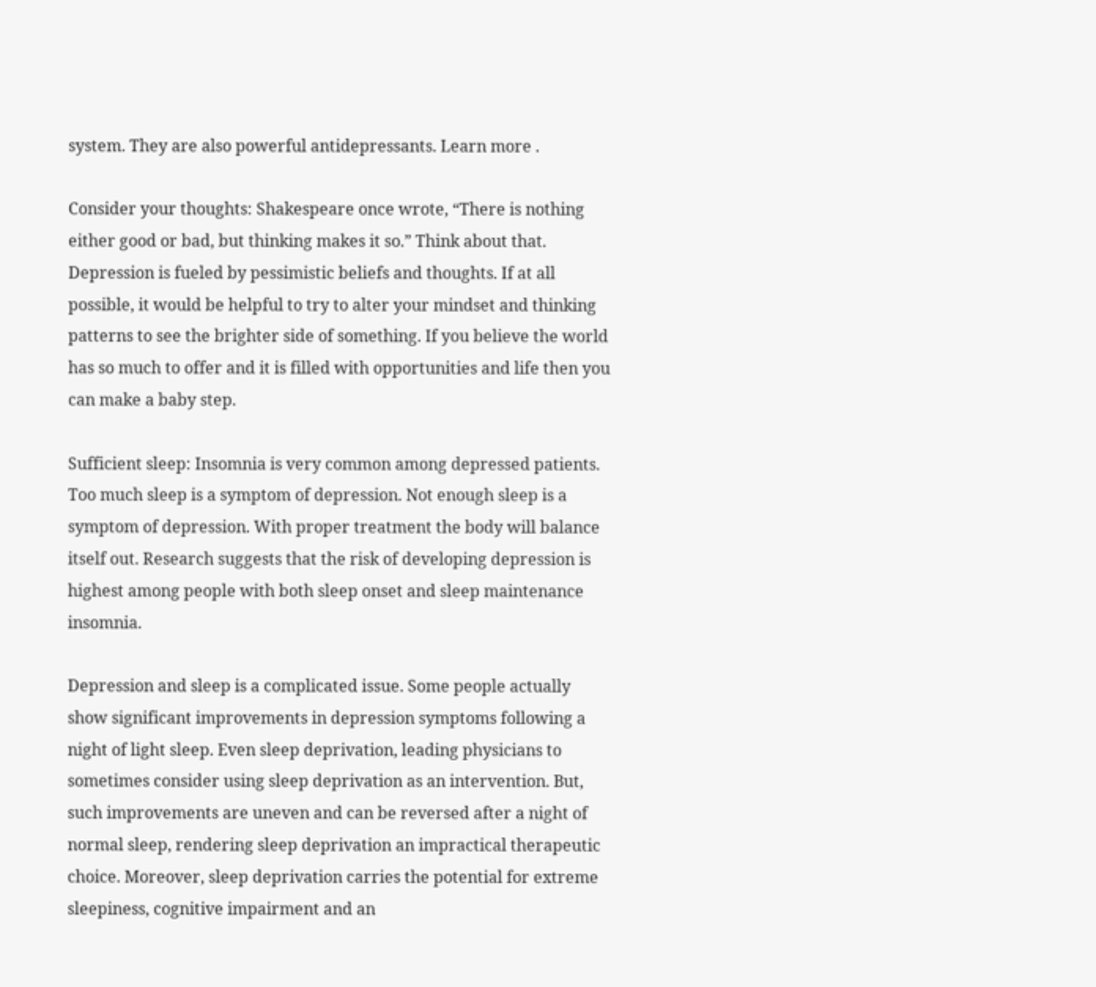system. They are also powerful antidepressants. Learn more .

Consider your thoughts: Shakespeare once wrote, “There is nothing either good or bad, but thinking makes it so.” Think about that. Depression is fueled by pessimistic beliefs and thoughts. If at all possible, it would be helpful to try to alter your mindset and thinking patterns to see the brighter side of something. If you believe the world has so much to offer and it is filled with opportunities and life then you can make a baby step.

Sufficient sleep: Insomnia is very common among depressed patients. Too much sleep is a symptom of depression. Not enough sleep is a symptom of depression. With proper treatment the body will balance itself out. Research suggests that the risk of developing depression is highest among people with both sleep onset and sleep maintenance insomnia.

Depression and sleep is a complicated issue. Some people actually show significant improvements in depression symptoms following a night of light sleep. Even sleep deprivation, leading physicians to sometimes consider using sleep deprivation as an intervention. But, such improvements are uneven and can be reversed after a night of normal sleep, rendering sleep deprivation an impractical therapeutic choice. Moreover, sleep deprivation carries the potential for extreme sleepiness, cognitive impairment and an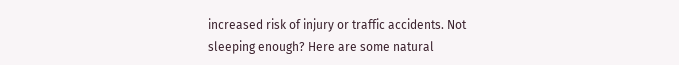increased risk of injury or traffic accidents. Not sleeping enough? Here are some natural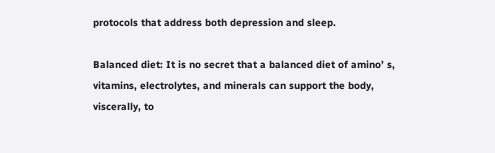protocols that address both depression and sleep.

Balanced diet: It is no secret that a balanced diet of amino’ s, vitamins, electrolytes, and minerals can support the body, viscerally, to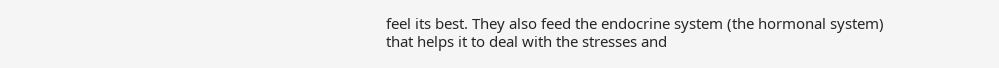feel its best. They also feed the endocrine system (the hormonal system) that helps it to deal with the stresses and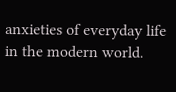anxieties of everyday life in the modern world.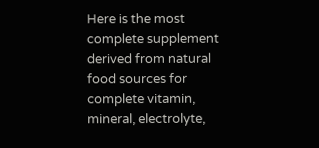Here is the most complete supplement derived from natural food sources for complete vitamin, mineral, electrolyte,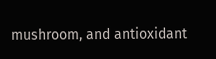mushroom, and antioxidant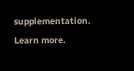supplementation. Learn more.